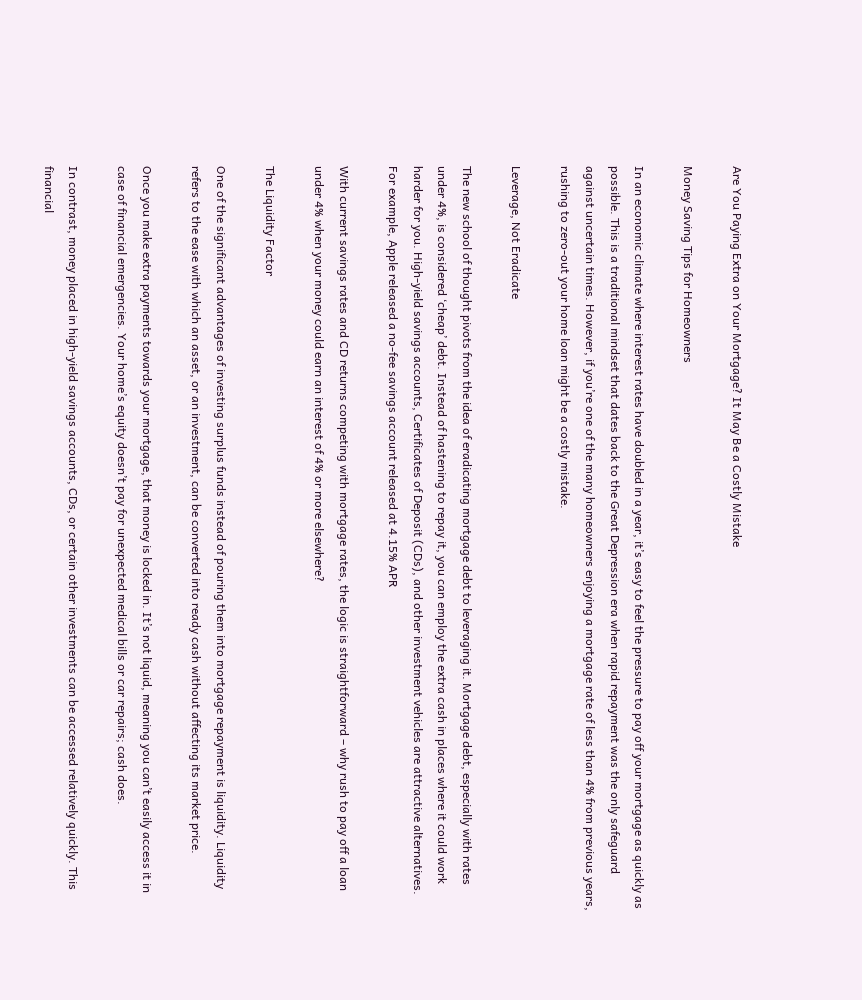Are You Paying Extra on Your Mortgage? It May Be a Costly Mistake

Money Saving Tips for Homeowners

In an economic climate where interest rates have doubled in a year, it’s easy to feel the pressure to pay off your mortgage as quickly as possible. This is a traditional mindset that dates back to the Great Depression era when rapid repayment was the only safeguard against uncertain times. However, if you’re one of the many homeowners enjoying a mortgage rate of less than 4% from previous years, rushing to zero-out your home loan might be a costly mistake.

Leverage, Not Eradicate

The new school of thought pivots from the idea of eradicating mortgage debt to leveraging it. Mortgage debt, especially with rates under 4%, is considered ‘cheap’ debt. Instead of hastening to repay it, you can employ the extra cash in places where it could work harder for you. High-yield savings accounts, Certificates of Deposit (CDs), and other investment vehicles are attractive alternatives. For example, Apple released a no-fee savings account released at 4.15% APR

With current savings rates and CD returns competing with mortgage rates, the logic is straightforward – why rush to pay off a loan under 4% when your money could earn an interest of 4% or more elsewhere?

The Liquidity Factor

One of the significant advantages of investing surplus funds instead of pouring them into mortgage repayment is liquidity. Liquidity refers to the ease with which an asset, or an investment, can be converted into ready cash without affecting its market price.

Once you make extra payments towards your mortgage, that money is locked in. It’s not liquid, meaning you can’t easily access it in case of financial emergencies. Your home’s equity doesn’t pay for unexpected medical bills or car repairs; cash does.

In contrast, money placed in high-yield savings accounts, CDs, or certain other investments can be accessed relatively quickly. This financial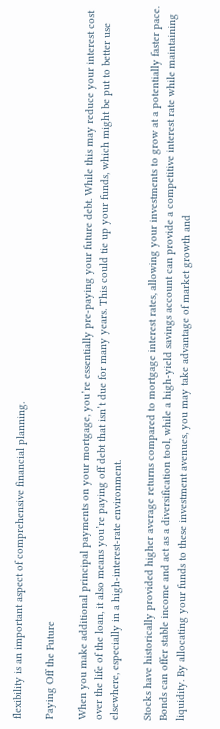flexibility is an important aspect of comprehensive financial planning.

Paying Off the Future

When you make additional principal payments on your mortgage, you’re essentially pre-paying your future debt. While this may reduce your interest cost over the life of the loan, it also means you’re paying off debt that isn’t due for many years. This could tie up your funds, which might be put to better use elsewhere, especially in a high-interest-rate environment.

Stocks have historically provided higher average returns compared to mortgage interest rates, allowing your investments to grow at a potentially faster pace. Bonds can offer stable income and act as a diversification tool, while a high-yield savings account can provide a competitive interest rate while maintaining liquidity. By allocating your funds to these investment avenues, you may take advantage of market growth and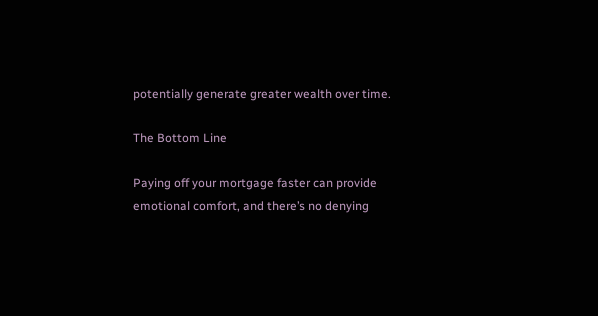potentially generate greater wealth over time.

The Bottom Line

Paying off your mortgage faster can provide emotional comfort, and there’s no denying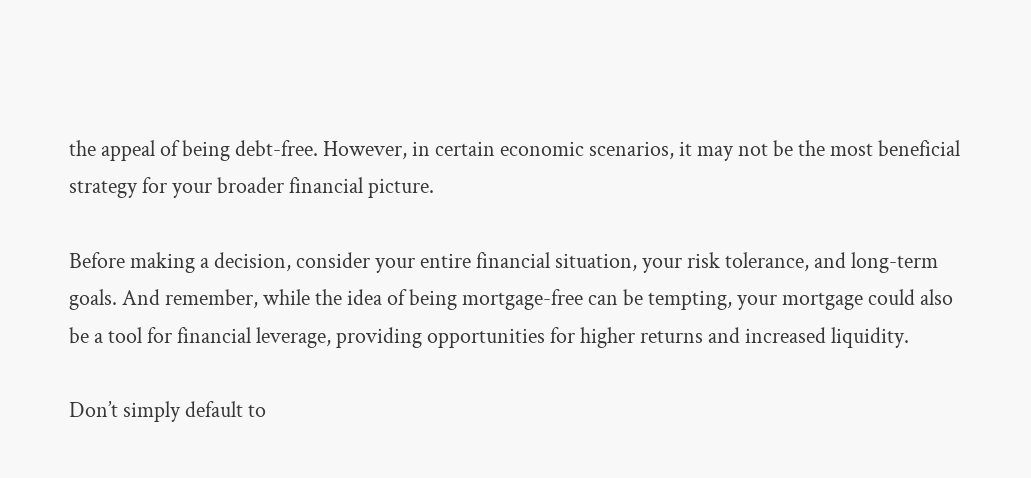the appeal of being debt-free. However, in certain economic scenarios, it may not be the most beneficial strategy for your broader financial picture.

Before making a decision, consider your entire financial situation, your risk tolerance, and long-term goals. And remember, while the idea of being mortgage-free can be tempting, your mortgage could also be a tool for financial leverage, providing opportunities for higher returns and increased liquidity.

Don’t simply default to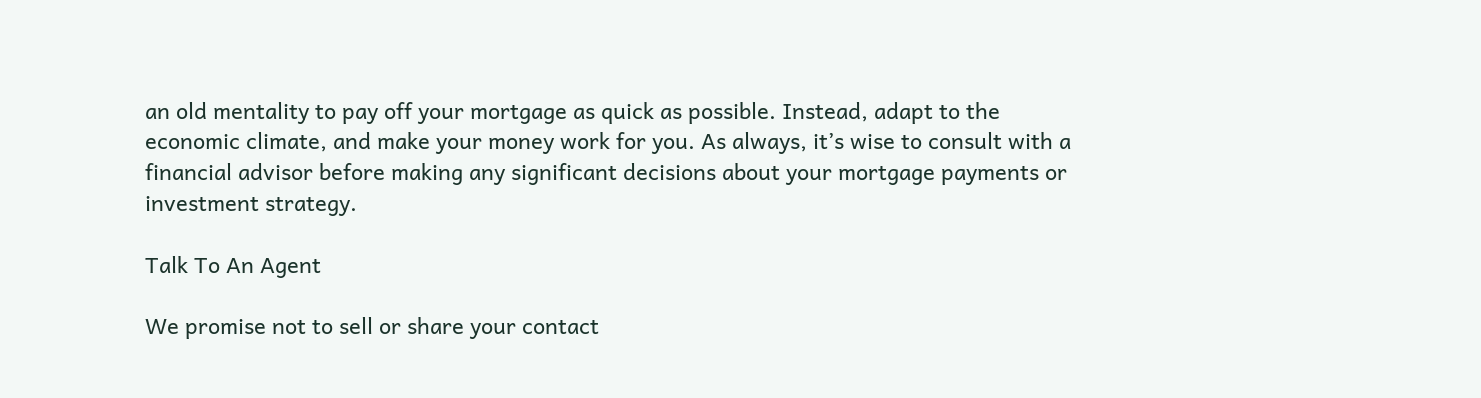an old mentality to pay off your mortgage as quick as possible. Instead, adapt to the economic climate, and make your money work for you. As always, it’s wise to consult with a financial advisor before making any significant decisions about your mortgage payments or investment strategy.

Talk To An Agent

We promise not to sell or share your contact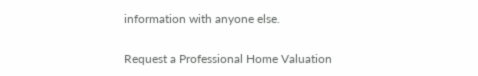information with anyone else.

Request a Professional Home Valuation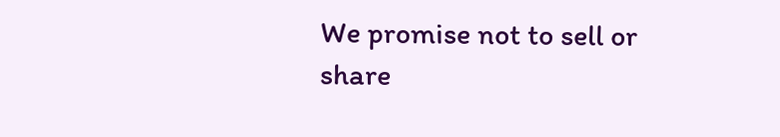We promise not to sell or share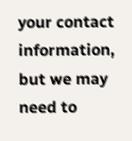your contact information, but we may need to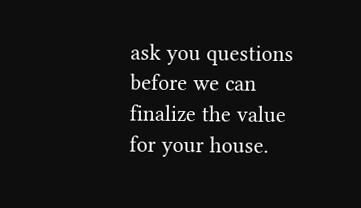ask you questions before we can finalize the value for your house.